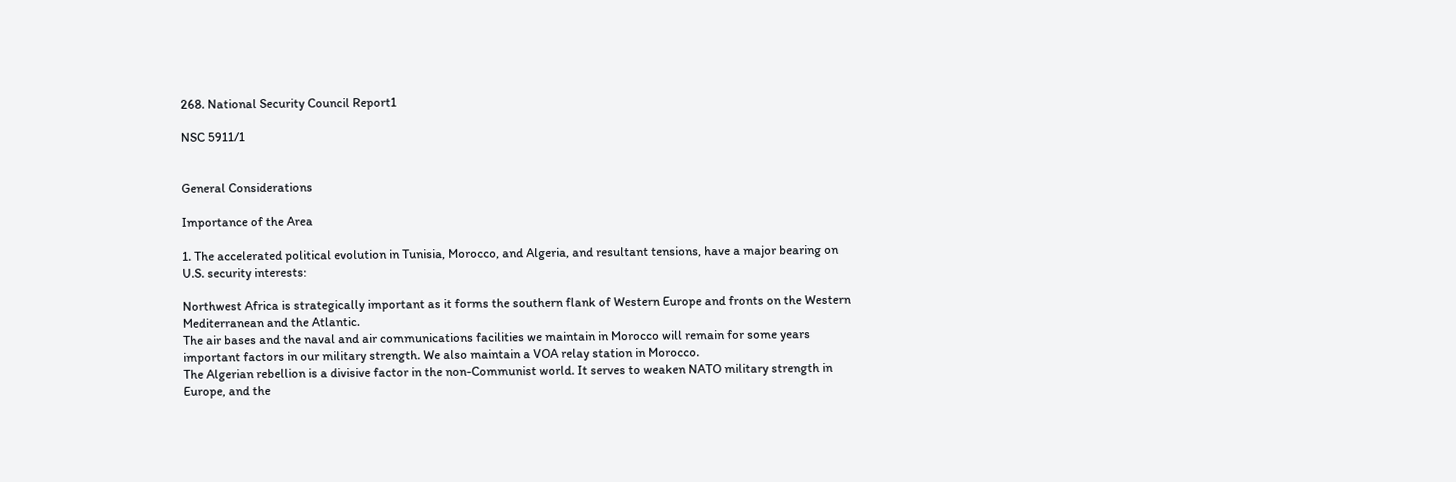268. National Security Council Report1

NSC 5911/1


General Considerations

Importance of the Area

1. The accelerated political evolution in Tunisia, Morocco, and Algeria, and resultant tensions, have a major bearing on U.S. security interests:

Northwest Africa is strategically important as it forms the southern flank of Western Europe and fronts on the Western Mediterranean and the Atlantic.
The air bases and the naval and air communications facilities we maintain in Morocco will remain for some years important factors in our military strength. We also maintain a VOA relay station in Morocco.
The Algerian rebellion is a divisive factor in the non-Communist world. It serves to weaken NATO military strength in Europe, and the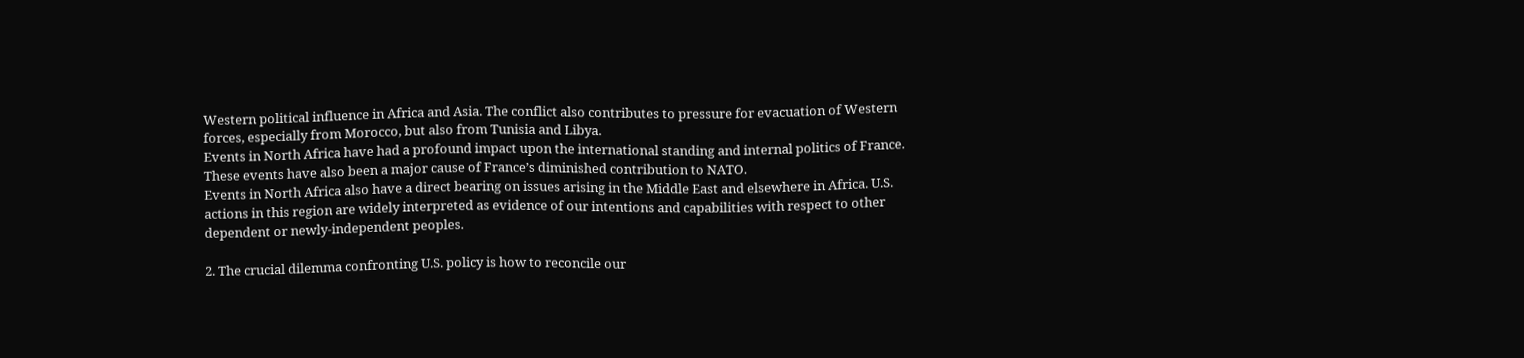Western political influence in Africa and Asia. The conflict also contributes to pressure for evacuation of Western forces, especially from Morocco, but also from Tunisia and Libya.
Events in North Africa have had a profound impact upon the international standing and internal politics of France. These events have also been a major cause of France’s diminished contribution to NATO.
Events in North Africa also have a direct bearing on issues arising in the Middle East and elsewhere in Africa. U.S. actions in this region are widely interpreted as evidence of our intentions and capabilities with respect to other dependent or newly-independent peoples.

2. The crucial dilemma confronting U.S. policy is how to reconcile our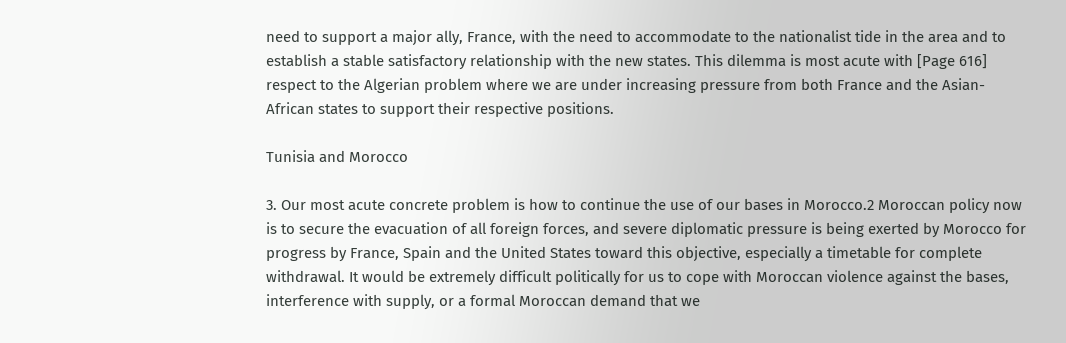need to support a major ally, France, with the need to accommodate to the nationalist tide in the area and to establish a stable satisfactory relationship with the new states. This dilemma is most acute with [Page 616] respect to the Algerian problem where we are under increasing pressure from both France and the Asian-African states to support their respective positions.

Tunisia and Morocco

3. Our most acute concrete problem is how to continue the use of our bases in Morocco.2 Moroccan policy now is to secure the evacuation of all foreign forces, and severe diplomatic pressure is being exerted by Morocco for progress by France, Spain and the United States toward this objective, especially a timetable for complete withdrawal. It would be extremely difficult politically for us to cope with Moroccan violence against the bases, interference with supply, or a formal Moroccan demand that we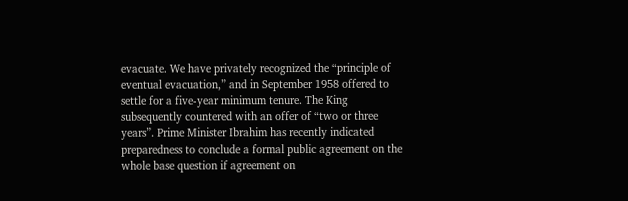evacuate. We have privately recognized the “principle of eventual evacuation,” and in September 1958 offered to settle for a five-year minimum tenure. The King subsequently countered with an offer of “two or three years”. Prime Minister Ibrahim has recently indicated preparedness to conclude a formal public agreement on the whole base question if agreement on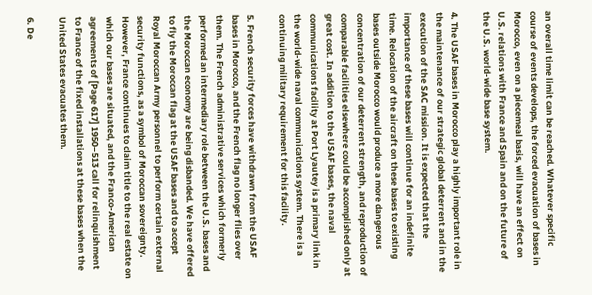an overall time limit can be reached. Whatever specific course of events develops, the forced evacuation of bases in Morocco, even on a piecemeal basis, will have an effect on U.S. relations with France and Spain and on the future of the U.S. world-wide base system.

4. The USAF bases in Morocco play a highly important role in the maintenance of our strategic global deterrent and in the execution of the SAC mission. It is expected that the importance of these bases will continue for an indefinite time. Relocation of the aircraft on these bases to existing bases outside Morocco would produce a more dangerous concentration of our deterrent strength, and reproduction of comparable facilities elsewhere could be accomplished only at great cost. In addition to the USAF bases, the naval communications facility at Port Lyautey is a primary link in the world-wide naval communications system. There is a continuing military requirement for this facility.

5. French security forces have withdrawn from the USAF bases in Morocco, and the French flag no longer flies over them. The French administrative services which formerly performed an intermediary role between the U.S. bases and the Moroccan economy are being disbanded. We have offered to fly the Moroccan flag at the USAF bases and to accept Royal Moroccan Army personnel to perform certain external security functions, as a symbol of Moroccan sovereignty. However, France continues to claim title to the real estate on which our bases are situated, and the Franco-American agreements of [Page 617] 1950–513 call for relinquishment to France of the fixed installations at these bases when the United States evacuates them.

6. De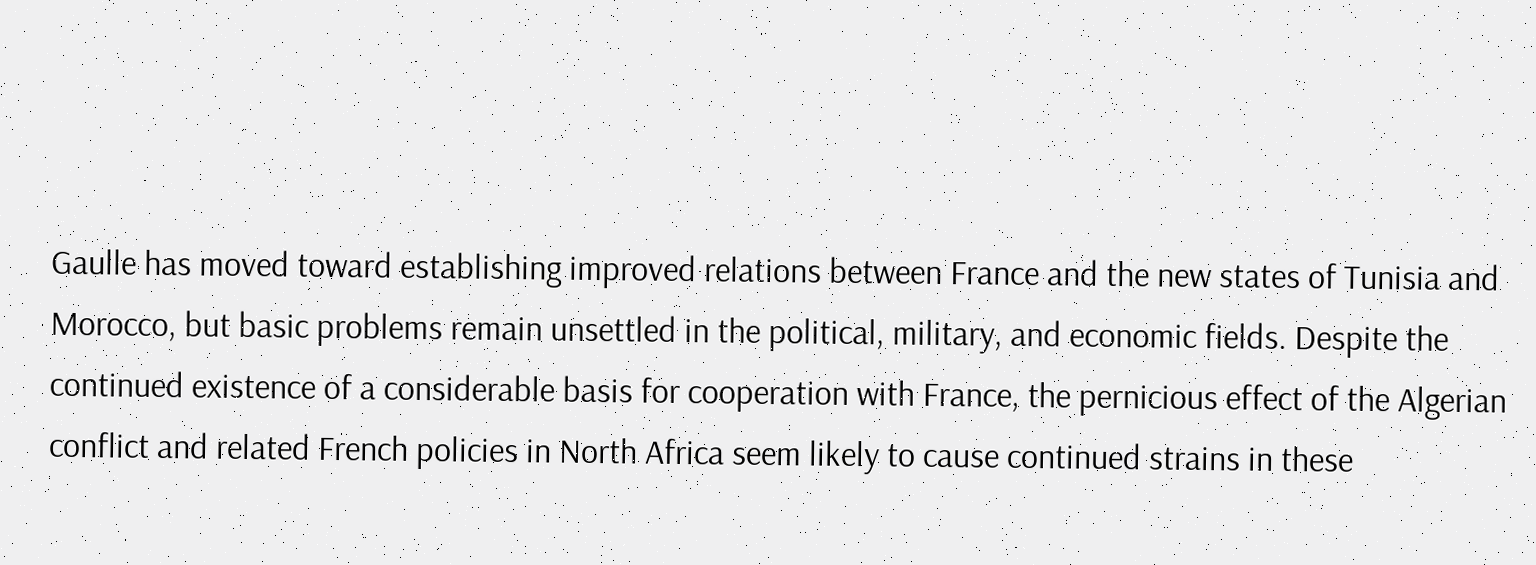Gaulle has moved toward establishing improved relations between France and the new states of Tunisia and Morocco, but basic problems remain unsettled in the political, military, and economic fields. Despite the continued existence of a considerable basis for cooperation with France, the pernicious effect of the Algerian conflict and related French policies in North Africa seem likely to cause continued strains in these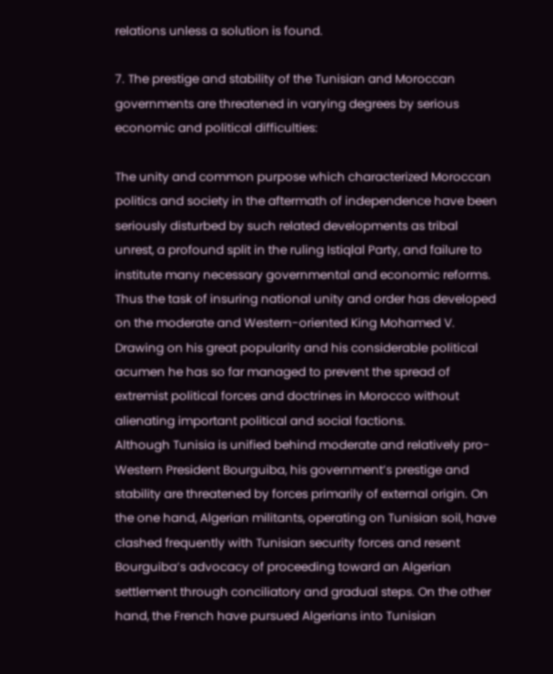relations unless a solution is found.

7. The prestige and stability of the Tunisian and Moroccan governments are threatened in varying degrees by serious economic and political difficulties:

The unity and common purpose which characterized Moroccan politics and society in the aftermath of independence have been seriously disturbed by such related developments as tribal unrest, a profound split in the ruling Istiqlal Party, and failure to institute many necessary governmental and economic reforms. Thus the task of insuring national unity and order has developed on the moderate and Western-oriented King Mohamed V. Drawing on his great popularity and his considerable political acumen he has so far managed to prevent the spread of extremist political forces and doctrines in Morocco without alienating important political and social factions.
Although Tunisia is unified behind moderate and relatively pro-Western President Bourguiba, his government’s prestige and stability are threatened by forces primarily of external origin. On the one hand, Algerian militants, operating on Tunisian soil, have clashed frequently with Tunisian security forces and resent Bourguiba’s advocacy of proceeding toward an Algerian settlement through conciliatory and gradual steps. On the other hand, the French have pursued Algerians into Tunisian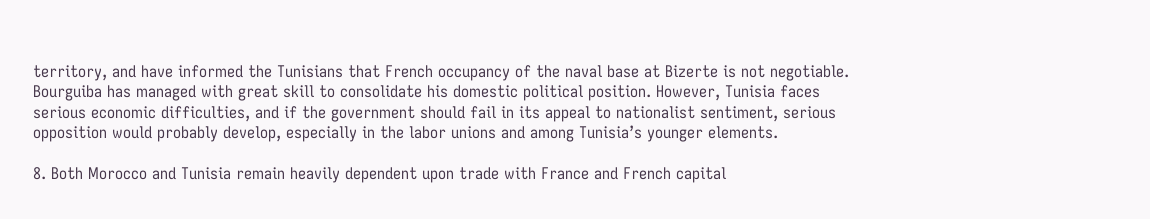territory, and have informed the Tunisians that French occupancy of the naval base at Bizerte is not negotiable. Bourguiba has managed with great skill to consolidate his domestic political position. However, Tunisia faces serious economic difficulties, and if the government should fail in its appeal to nationalist sentiment, serious opposition would probably develop, especially in the labor unions and among Tunisia’s younger elements.

8. Both Morocco and Tunisia remain heavily dependent upon trade with France and French capital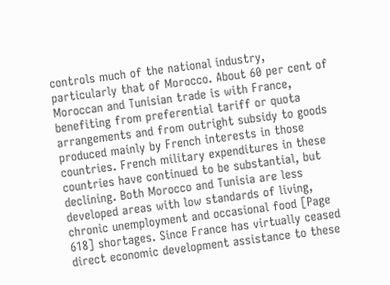controls much of the national industry, particularly that of Morocco. About 60 per cent of Moroccan and Tunisian trade is with France, benefiting from preferential tariff or quota arrangements and from outright subsidy to goods produced mainly by French interests in those countries. French military expenditures in these countries have continued to be substantial, but declining. Both Morocco and Tunisia are less developed areas with low standards of living, chronic unemployment and occasional food [Page 618] shortages. Since France has virtually ceased direct economic development assistance to these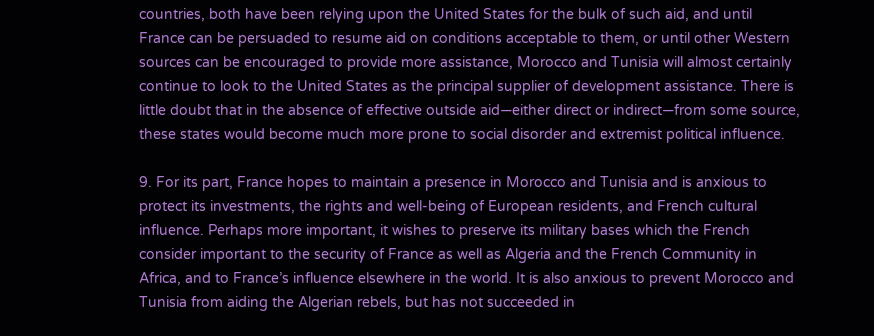countries, both have been relying upon the United States for the bulk of such aid, and until France can be persuaded to resume aid on conditions acceptable to them, or until other Western sources can be encouraged to provide more assistance, Morocco and Tunisia will almost certainly continue to look to the United States as the principal supplier of development assistance. There is little doubt that in the absence of effective outside aid—either direct or indirect—from some source, these states would become much more prone to social disorder and extremist political influence.

9. For its part, France hopes to maintain a presence in Morocco and Tunisia and is anxious to protect its investments, the rights and well-being of European residents, and French cultural influence. Perhaps more important, it wishes to preserve its military bases which the French consider important to the security of France as well as Algeria and the French Community in Africa, and to France’s influence elsewhere in the world. It is also anxious to prevent Morocco and Tunisia from aiding the Algerian rebels, but has not succeeded in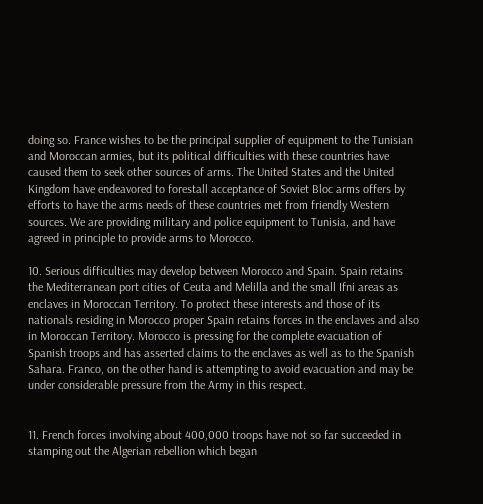doing so. France wishes to be the principal supplier of equipment to the Tunisian and Moroccan armies, but its political difficulties with these countries have caused them to seek other sources of arms. The United States and the United Kingdom have endeavored to forestall acceptance of Soviet Bloc arms offers by efforts to have the arms needs of these countries met from friendly Western sources. We are providing military and police equipment to Tunisia, and have agreed in principle to provide arms to Morocco.

10. Serious difficulties may develop between Morocco and Spain. Spain retains the Mediterranean port cities of Ceuta and Melilla and the small Ifni areas as enclaves in Moroccan Territory. To protect these interests and those of its nationals residing in Morocco proper Spain retains forces in the enclaves and also in Moroccan Territory. Morocco is pressing for the complete evacuation of Spanish troops and has asserted claims to the enclaves as well as to the Spanish Sahara. Franco, on the other hand is attempting to avoid evacuation and may be under considerable pressure from the Army in this respect.


11. French forces involving about 400,000 troops have not so far succeeded in stamping out the Algerian rebellion which began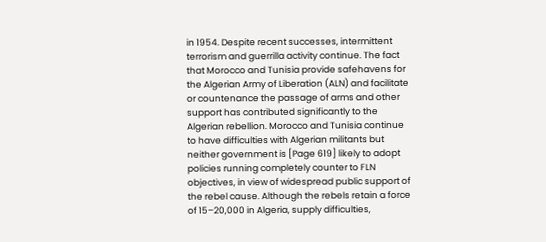in 1954. Despite recent successes, intermittent terrorism and guerrilla activity continue. The fact that Morocco and Tunisia provide safehavens for the Algerian Army of Liberation (ALN) and facilitate or countenance the passage of arms and other support has contributed significantly to the Algerian rebellion. Morocco and Tunisia continue to have difficulties with Algerian militants but neither government is [Page 619] likely to adopt policies running completely counter to FLN objectives, in view of widespread public support of the rebel cause. Although the rebels retain a force of 15–20,000 in Algeria, supply difficulties,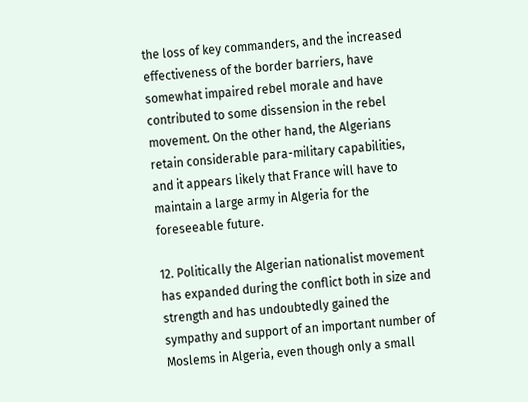the loss of key commanders, and the increased effectiveness of the border barriers, have somewhat impaired rebel morale and have contributed to some dissension in the rebel movement. On the other hand, the Algerians retain considerable para-military capabilities, and it appears likely that France will have to maintain a large army in Algeria for the foreseeable future.

12. Politically the Algerian nationalist movement has expanded during the conflict both in size and strength and has undoubtedly gained the sympathy and support of an important number of Moslems in Algeria, even though only a small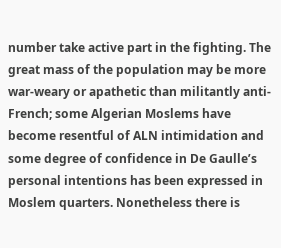number take active part in the fighting. The great mass of the population may be more war-weary or apathetic than militantly anti-French; some Algerian Moslems have become resentful of ALN intimidation and some degree of confidence in De Gaulle’s personal intentions has been expressed in Moslem quarters. Nonetheless there is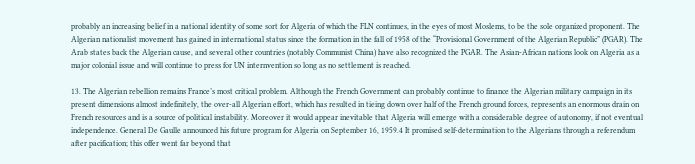probably an increasing belief in a national identity of some sort for Algeria of which the FLN continues, in the eyes of most Moslems, to be the sole organized proponent. The Algerian nationalist movement has gained in international status since the formation in the fall of 1958 of the “Provisional Government of the Algerian Republic” (PGAR). The Arab states back the Algerian cause, and several other countries (notably Communist China) have also recognized the PGAR. The Asian-African nations look on Algeria as a major colonial issue and will continue to press for UN internvention so long as no settlement is reached.

13. The Algerian rebellion remains France’s most critical problem. Although the French Government can probably continue to finance the Algerian military campaign in its present dimensions almost indefinitely, the over-all Algerian effort, which has resulted in tieing down over half of the French ground forces, represents an enormous drain on French resources and is a source of political instability. Moreover it would appear inevitable that Algeria will emerge with a considerable degree of autonomy, if not eventual independence. General De Gaulle announced his future program for Algeria on September 16, 1959.4 It promised self-determination to the Algerians through a referendum after pacification; this offer went far beyond that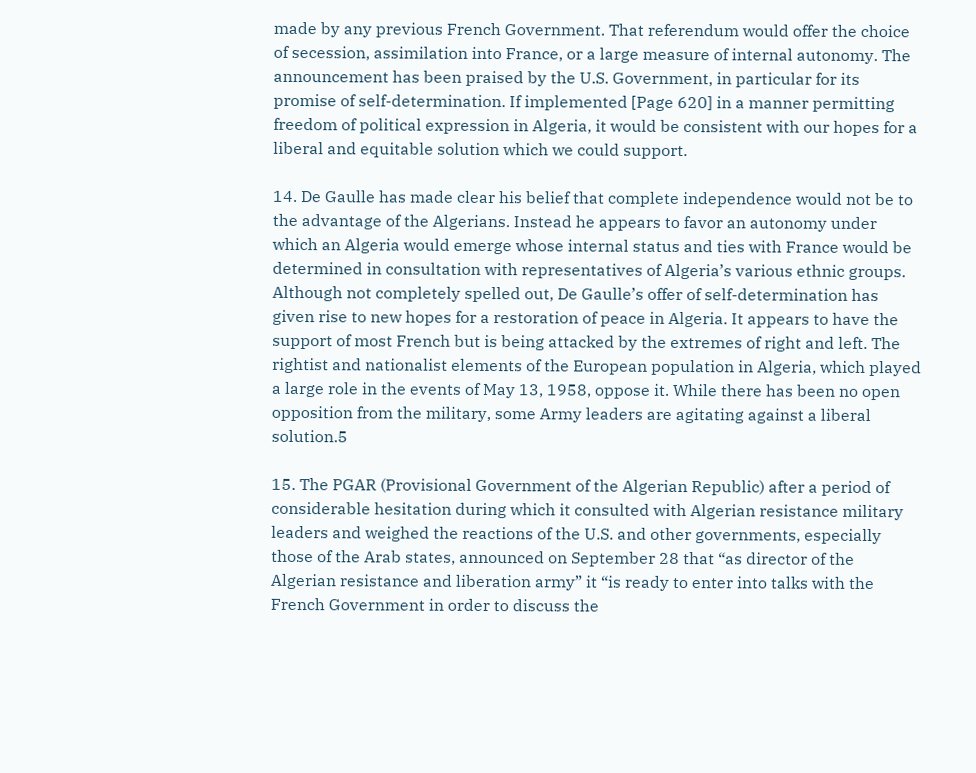made by any previous French Government. That referendum would offer the choice of secession, assimilation into France, or a large measure of internal autonomy. The announcement has been praised by the U.S. Government, in particular for its promise of self-determination. If implemented [Page 620] in a manner permitting freedom of political expression in Algeria, it would be consistent with our hopes for a liberal and equitable solution which we could support.

14. De Gaulle has made clear his belief that complete independence would not be to the advantage of the Algerians. Instead he appears to favor an autonomy under which an Algeria would emerge whose internal status and ties with France would be determined in consultation with representatives of Algeria’s various ethnic groups. Although not completely spelled out, De Gaulle’s offer of self-determination has given rise to new hopes for a restoration of peace in Algeria. It appears to have the support of most French but is being attacked by the extremes of right and left. The rightist and nationalist elements of the European population in Algeria, which played a large role in the events of May 13, 1958, oppose it. While there has been no open opposition from the military, some Army leaders are agitating against a liberal solution.5

15. The PGAR (Provisional Government of the Algerian Republic) after a period of considerable hesitation during which it consulted with Algerian resistance military leaders and weighed the reactions of the U.S. and other governments, especially those of the Arab states, announced on September 28 that “as director of the Algerian resistance and liberation army” it “is ready to enter into talks with the French Government in order to discuss the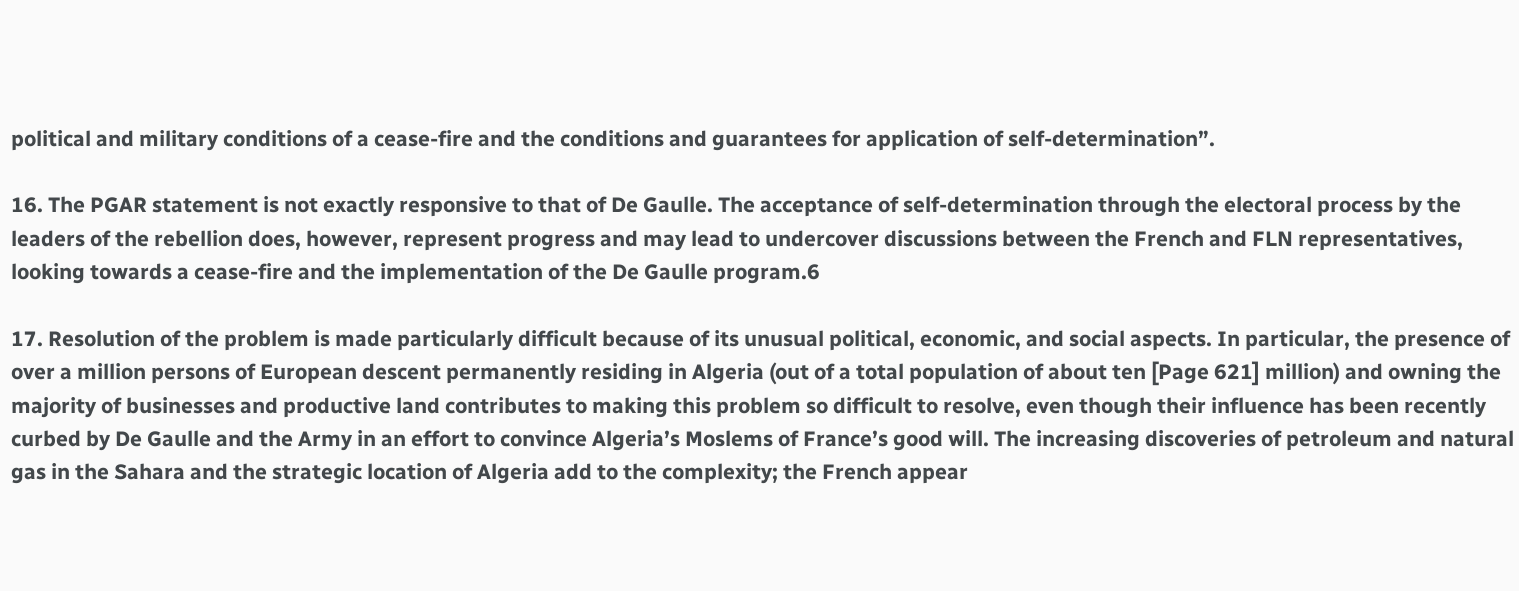political and military conditions of a cease-fire and the conditions and guarantees for application of self-determination”.

16. The PGAR statement is not exactly responsive to that of De Gaulle. The acceptance of self-determination through the electoral process by the leaders of the rebellion does, however, represent progress and may lead to undercover discussions between the French and FLN representatives, looking towards a cease-fire and the implementation of the De Gaulle program.6

17. Resolution of the problem is made particularly difficult because of its unusual political, economic, and social aspects. In particular, the presence of over a million persons of European descent permanently residing in Algeria (out of a total population of about ten [Page 621] million) and owning the majority of businesses and productive land contributes to making this problem so difficult to resolve, even though their influence has been recently curbed by De Gaulle and the Army in an effort to convince Algeria’s Moslems of France’s good will. The increasing discoveries of petroleum and natural gas in the Sahara and the strategic location of Algeria add to the complexity; the French appear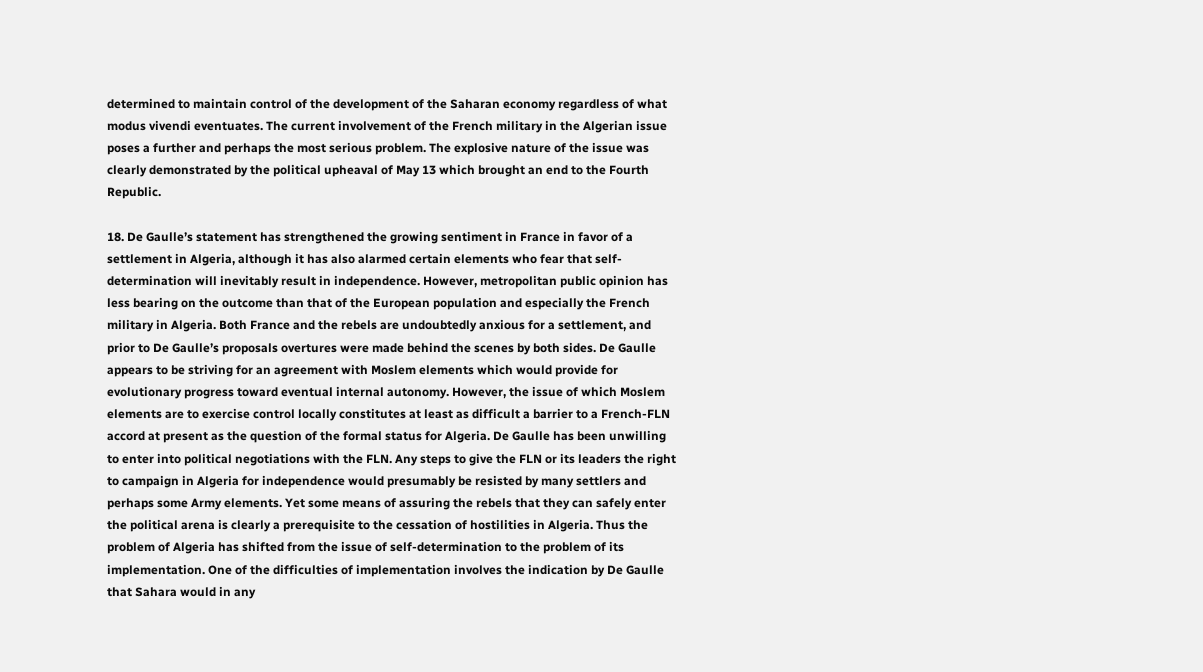determined to maintain control of the development of the Saharan economy regardless of what modus vivendi eventuates. The current involvement of the French military in the Algerian issue poses a further and perhaps the most serious problem. The explosive nature of the issue was clearly demonstrated by the political upheaval of May 13 which brought an end to the Fourth Republic.

18. De Gaulle’s statement has strengthened the growing sentiment in France in favor of a settlement in Algeria, although it has also alarmed certain elements who fear that self-determination will inevitably result in independence. However, metropolitan public opinion has less bearing on the outcome than that of the European population and especially the French military in Algeria. Both France and the rebels are undoubtedly anxious for a settlement, and prior to De Gaulle’s proposals overtures were made behind the scenes by both sides. De Gaulle appears to be striving for an agreement with Moslem elements which would provide for evolutionary progress toward eventual internal autonomy. However, the issue of which Moslem elements are to exercise control locally constitutes at least as difficult a barrier to a French-FLN accord at present as the question of the formal status for Algeria. De Gaulle has been unwilling to enter into political negotiations with the FLN. Any steps to give the FLN or its leaders the right to campaign in Algeria for independence would presumably be resisted by many settlers and perhaps some Army elements. Yet some means of assuring the rebels that they can safely enter the political arena is clearly a prerequisite to the cessation of hostilities in Algeria. Thus the problem of Algeria has shifted from the issue of self-determination to the problem of its implementation. One of the difficulties of implementation involves the indication by De Gaulle that Sahara would in any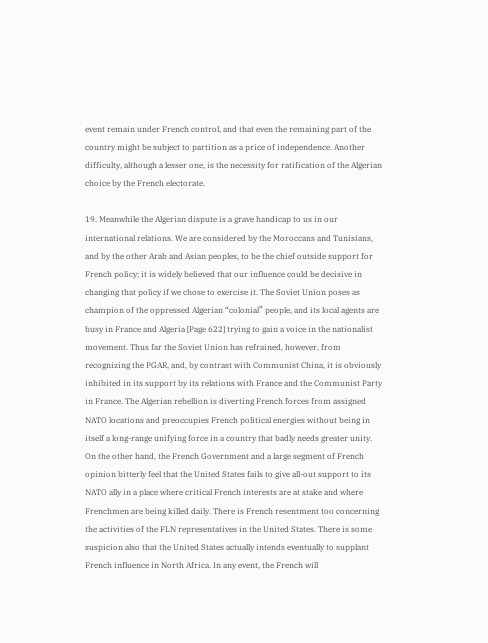event remain under French control, and that even the remaining part of the country might be subject to partition as a price of independence. Another difficulty, although a lesser one, is the necessity for ratification of the Algerian choice by the French electorate.

19. Meanwhile the Algerian dispute is a grave handicap to us in our international relations. We are considered by the Moroccans and Tunisians, and by the other Arab and Asian peoples, to be the chief outside support for French policy; it is widely believed that our influence could be decisive in changing that policy if we chose to exercise it. The Soviet Union poses as champion of the oppressed Algerian “colonial” people, and its local agents are busy in France and Algeria [Page 622] trying to gain a voice in the nationalist movement. Thus far the Soviet Union has refrained, however, from recognizing the PGAR, and, by contrast with Communist China, it is obviously inhibited in its support by its relations with France and the Communist Party in France. The Algerian rebellion is diverting French forces from assigned NATO locations and preoccupies French political energies without being in itself a long-range unifying force in a country that badly needs greater unity. On the other hand, the French Government and a large segment of French opinion bitterly feel that the United States fails to give all-out support to its NATO ally in a place where critical French interests are at stake and where Frenchmen are being killed daily. There is French resentment too concerning the activities of the FLN representatives in the United States. There is some suspicion also that the United States actually intends eventually to supplant French influence in North Africa. In any event, the French will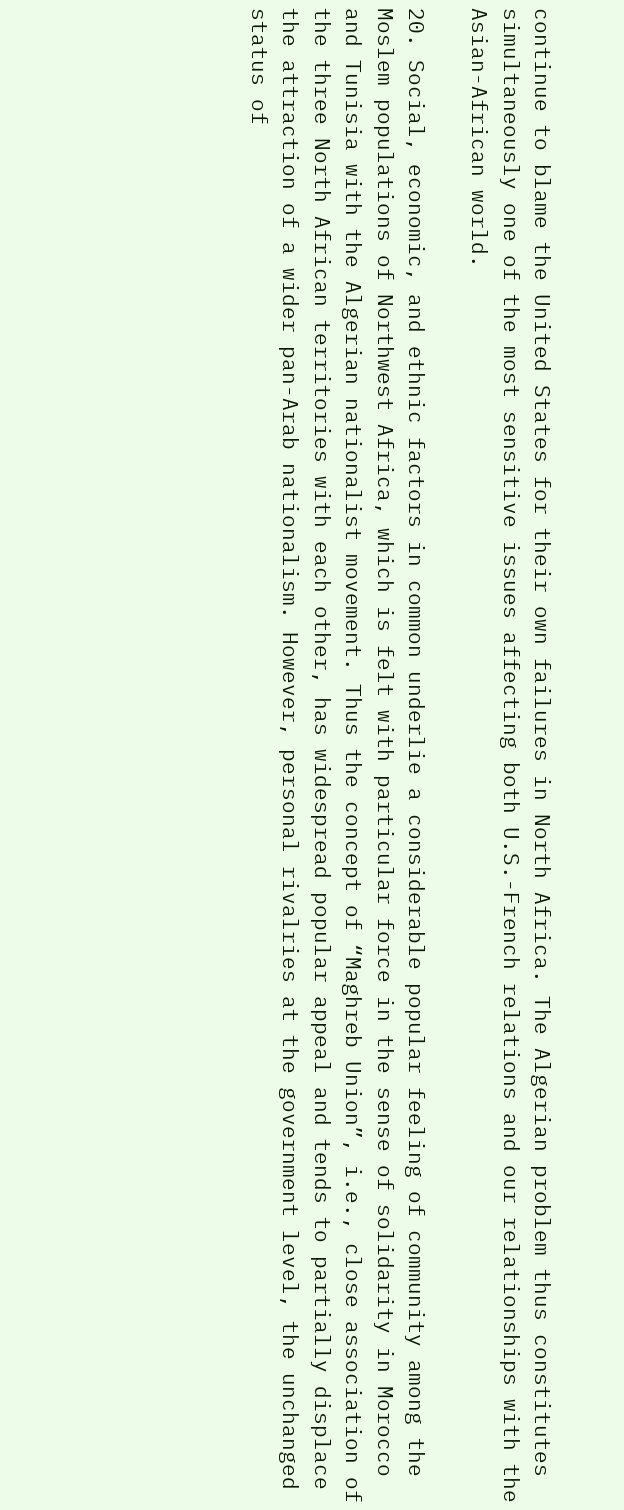continue to blame the United States for their own failures in North Africa. The Algerian problem thus constitutes simultaneously one of the most sensitive issues affecting both U.S.-French relations and our relationships with the Asian-African world.

20. Social, economic, and ethnic factors in common underlie a considerable popular feeling of community among the Moslem populations of Northwest Africa, which is felt with particular force in the sense of solidarity in Morocco and Tunisia with the Algerian nationalist movement. Thus the concept of “Maghreb Union”, i.e., close association of the three North African territories with each other, has widespread popular appeal and tends to partially displace the attraction of a wider pan-Arab nationalism. However, personal rivalries at the government level, the unchanged status of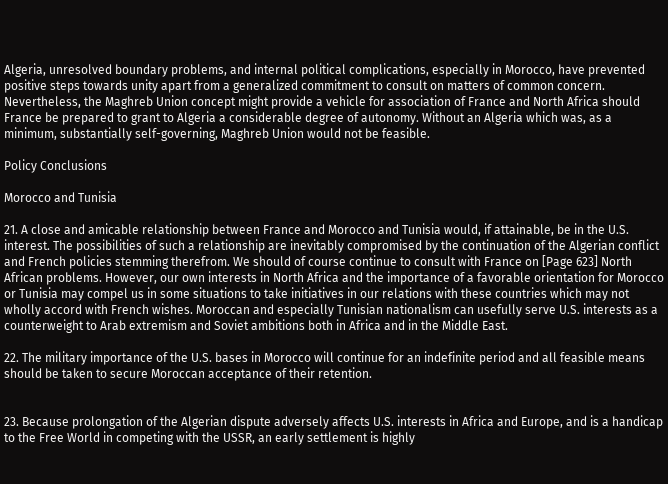Algeria, unresolved boundary problems, and internal political complications, especially in Morocco, have prevented positive steps towards unity apart from a generalized commitment to consult on matters of common concern. Nevertheless, the Maghreb Union concept might provide a vehicle for association of France and North Africa should France be prepared to grant to Algeria a considerable degree of autonomy. Without an Algeria which was, as a minimum, substantially self-governing, Maghreb Union would not be feasible.

Policy Conclusions

Morocco and Tunisia

21. A close and amicable relationship between France and Morocco and Tunisia would, if attainable, be in the U.S. interest. The possibilities of such a relationship are inevitably compromised by the continuation of the Algerian conflict and French policies stemming therefrom. We should of course continue to consult with France on [Page 623] North African problems. However, our own interests in North Africa and the importance of a favorable orientation for Morocco or Tunisia may compel us in some situations to take initiatives in our relations with these countries which may not wholly accord with French wishes. Moroccan and especially Tunisian nationalism can usefully serve U.S. interests as a counterweight to Arab extremism and Soviet ambitions both in Africa and in the Middle East.

22. The military importance of the U.S. bases in Morocco will continue for an indefinite period and all feasible means should be taken to secure Moroccan acceptance of their retention.


23. Because prolongation of the Algerian dispute adversely affects U.S. interests in Africa and Europe, and is a handicap to the Free World in competing with the USSR, an early settlement is highly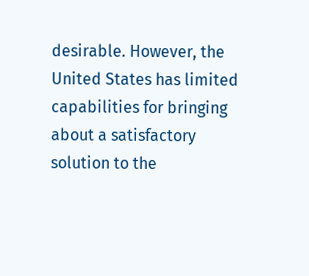desirable. However, the United States has limited capabilities for bringing about a satisfactory solution to the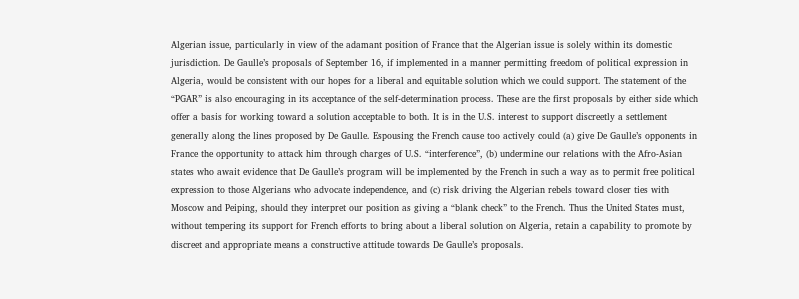Algerian issue, particularly in view of the adamant position of France that the Algerian issue is solely within its domestic jurisdiction. De Gaulle’s proposals of September 16, if implemented in a manner permitting freedom of political expression in Algeria, would be consistent with our hopes for a liberal and equitable solution which we could support. The statement of the “PGAR” is also encouraging in its acceptance of the self-determination process. These are the first proposals by either side which offer a basis for working toward a solution acceptable to both. It is in the U.S. interest to support discreetly a settlement generally along the lines proposed by De Gaulle. Espousing the French cause too actively could (a) give De Gaulle’s opponents in France the opportunity to attack him through charges of U.S. “interference”, (b) undermine our relations with the Afro-Asian states who await evidence that De Gaulle’s program will be implemented by the French in such a way as to permit free political expression to those Algerians who advocate independence, and (c) risk driving the Algerian rebels toward closer ties with Moscow and Peiping, should they interpret our position as giving a “blank check” to the French. Thus the United States must, without tempering its support for French efforts to bring about a liberal solution on Algeria, retain a capability to promote by discreet and appropriate means a constructive attitude towards De Gaulle’s proposals.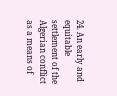24. An early and equitable settlement of the Algerian conflict as a means of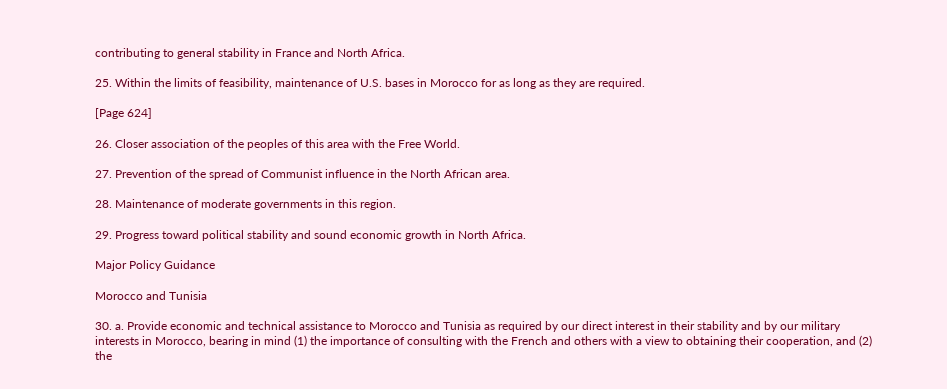contributing to general stability in France and North Africa.

25. Within the limits of feasibility, maintenance of U.S. bases in Morocco for as long as they are required.

[Page 624]

26. Closer association of the peoples of this area with the Free World.

27. Prevention of the spread of Communist influence in the North African area.

28. Maintenance of moderate governments in this region.

29. Progress toward political stability and sound economic growth in North Africa.

Major Policy Guidance

Morocco and Tunisia

30. a. Provide economic and technical assistance to Morocco and Tunisia as required by our direct interest in their stability and by our military interests in Morocco, bearing in mind (1) the importance of consulting with the French and others with a view to obtaining their cooperation, and (2) the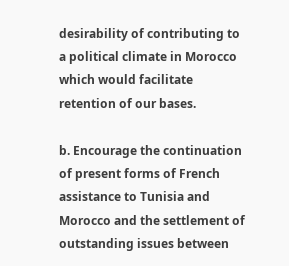desirability of contributing to a political climate in Morocco which would facilitate retention of our bases.

b. Encourage the continuation of present forms of French assistance to Tunisia and Morocco and the settlement of outstanding issues between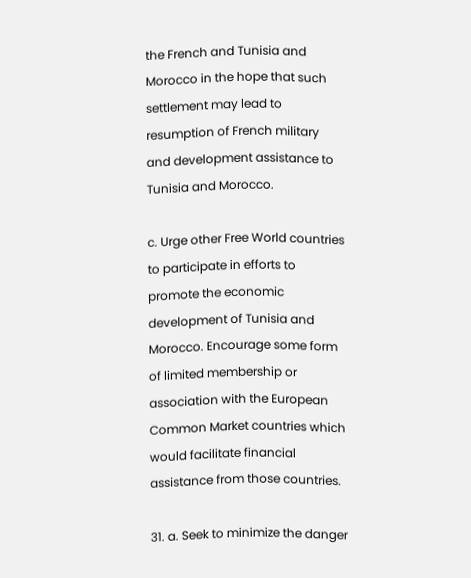the French and Tunisia and Morocco in the hope that such settlement may lead to resumption of French military and development assistance to Tunisia and Morocco.

c. Urge other Free World countries to participate in efforts to promote the economic development of Tunisia and Morocco. Encourage some form of limited membership or association with the European Common Market countries which would facilitate financial assistance from those countries.

31. a. Seek to minimize the danger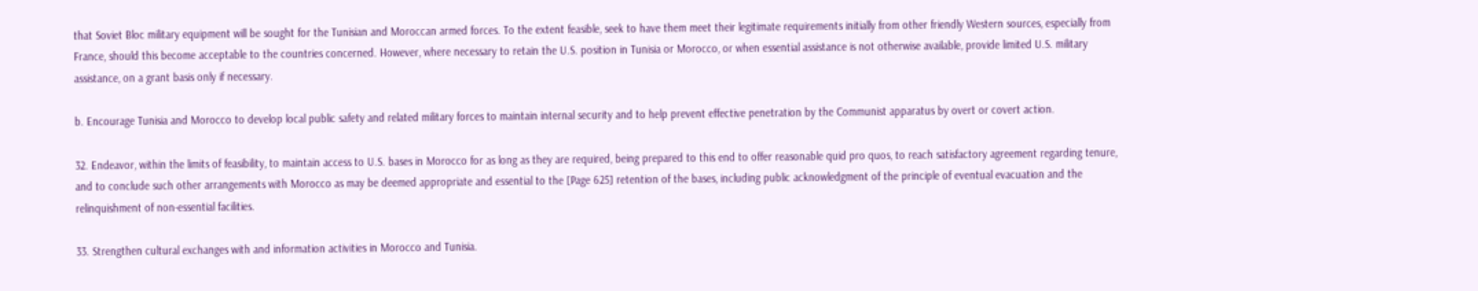that Soviet Bloc military equipment will be sought for the Tunisian and Moroccan armed forces. To the extent feasible, seek to have them meet their legitimate requirements initially from other friendly Western sources, especially from France, should this become acceptable to the countries concerned. However, where necessary to retain the U.S. position in Tunisia or Morocco, or when essential assistance is not otherwise available, provide limited U.S. military assistance, on a grant basis only if necessary.

b. Encourage Tunisia and Morocco to develop local public safety and related military forces to maintain internal security and to help prevent effective penetration by the Communist apparatus by overt or covert action.

32. Endeavor, within the limits of feasibility, to maintain access to U.S. bases in Morocco for as long as they are required, being prepared to this end to offer reasonable quid pro quos, to reach satisfactory agreement regarding tenure, and to conclude such other arrangements with Morocco as may be deemed appropriate and essential to the [Page 625] retention of the bases, including public acknowledgment of the principle of eventual evacuation and the relinquishment of non-essential facilities.

33. Strengthen cultural exchanges with and information activities in Morocco and Tunisia.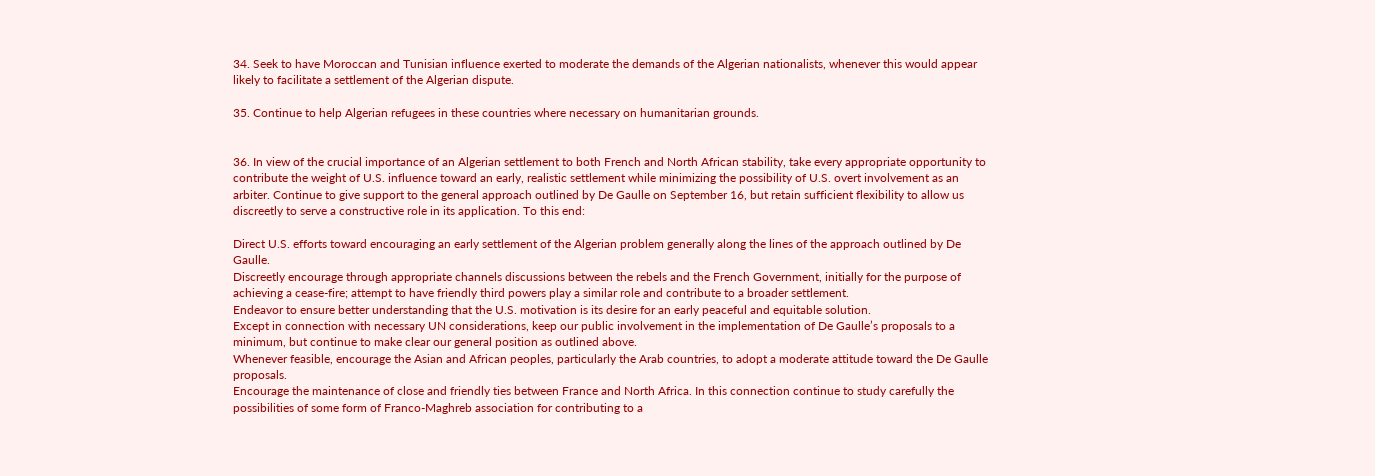34. Seek to have Moroccan and Tunisian influence exerted to moderate the demands of the Algerian nationalists, whenever this would appear likely to facilitate a settlement of the Algerian dispute.

35. Continue to help Algerian refugees in these countries where necessary on humanitarian grounds.


36. In view of the crucial importance of an Algerian settlement to both French and North African stability, take every appropriate opportunity to contribute the weight of U.S. influence toward an early, realistic settlement while minimizing the possibility of U.S. overt involvement as an arbiter. Continue to give support to the general approach outlined by De Gaulle on September 16, but retain sufficient flexibility to allow us discreetly to serve a constructive role in its application. To this end:

Direct U.S. efforts toward encouraging an early settlement of the Algerian problem generally along the lines of the approach outlined by De Gaulle.
Discreetly encourage through appropriate channels discussions between the rebels and the French Government, initially for the purpose of achieving a cease-fire; attempt to have friendly third powers play a similar role and contribute to a broader settlement.
Endeavor to ensure better understanding that the U.S. motivation is its desire for an early peaceful and equitable solution.
Except in connection with necessary UN considerations, keep our public involvement in the implementation of De Gaulle’s proposals to a minimum, but continue to make clear our general position as outlined above.
Whenever feasible, encourage the Asian and African peoples, particularly the Arab countries, to adopt a moderate attitude toward the De Gaulle proposals.
Encourage the maintenance of close and friendly ties between France and North Africa. In this connection continue to study carefully the possibilities of some form of Franco-Maghreb association for contributing to a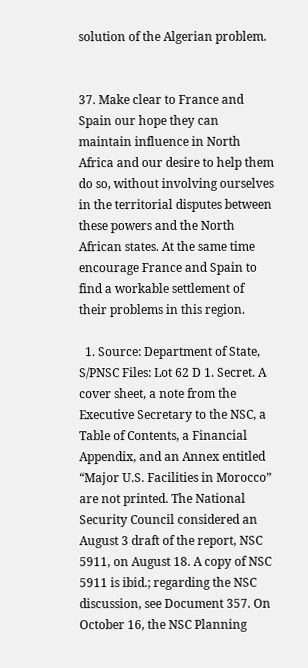solution of the Algerian problem.


37. Make clear to France and Spain our hope they can maintain influence in North Africa and our desire to help them do so, without involving ourselves in the territorial disputes between these powers and the North African states. At the same time encourage France and Spain to find a workable settlement of their problems in this region.

  1. Source: Department of State, S/PNSC Files: Lot 62 D 1. Secret. A cover sheet, a note from the Executive Secretary to the NSC, a Table of Contents, a Financial Appendix, and an Annex entitled “Major U.S. Facilities in Morocco” are not printed. The National Security Council considered an August 3 draft of the report, NSC 5911, on August 18. A copy of NSC 5911 is ibid.; regarding the NSC discussion, see Document 357. On October 16, the NSC Planning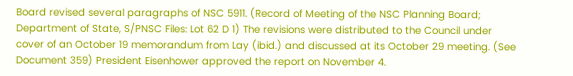Board revised several paragraphs of NSC 5911. (Record of Meeting of the NSC Planning Board; Department of State, S/PNSC Files: Lot 62 D 1) The revisions were distributed to the Council under cover of an October 19 memorandum from Lay (ibid.) and discussed at its October 29 meeting. (See Document 359) President Eisenhower approved the report on November 4.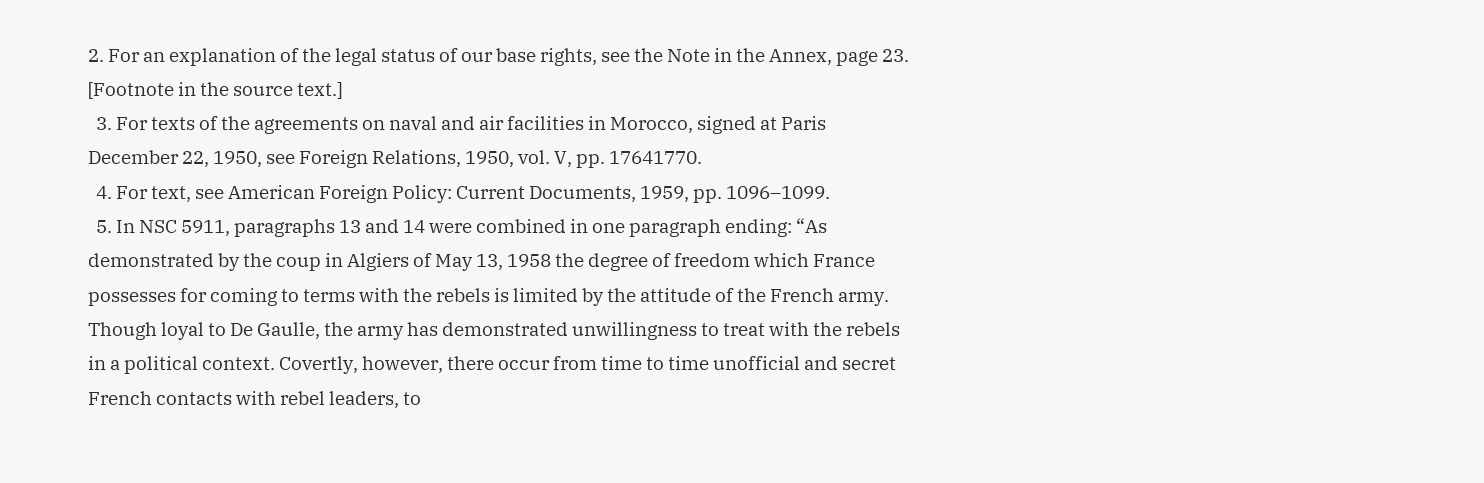2. For an explanation of the legal status of our base rights, see the Note in the Annex, page 23. [Footnote in the source text.]
  3. For texts of the agreements on naval and air facilities in Morocco, signed at Paris December 22, 1950, see Foreign Relations, 1950, vol. V, pp. 17641770.
  4. For text, see American Foreign Policy: Current Documents, 1959, pp. 1096–1099.
  5. In NSC 5911, paragraphs 13 and 14 were combined in one paragraph ending: “As demonstrated by the coup in Algiers of May 13, 1958 the degree of freedom which France possesses for coming to terms with the rebels is limited by the attitude of the French army. Though loyal to De Gaulle, the army has demonstrated unwillingness to treat with the rebels in a political context. Covertly, however, there occur from time to time unofficial and secret French contacts with rebel leaders, to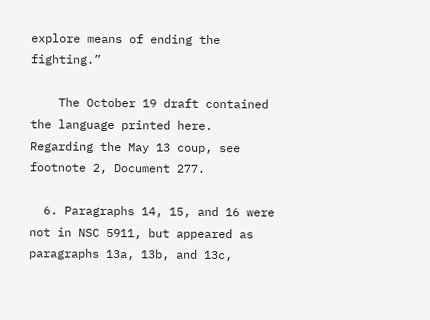explore means of ending the fighting.”

    The October 19 draft contained the language printed here. Regarding the May 13 coup, see footnote 2, Document 277.

  6. Paragraphs 14, 15, and 16 were not in NSC 5911, but appeared as paragraphs 13a, 13b, and 13c,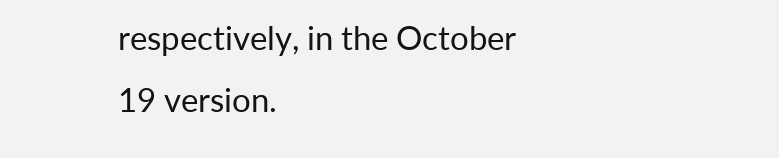respectively, in the October 19 version.